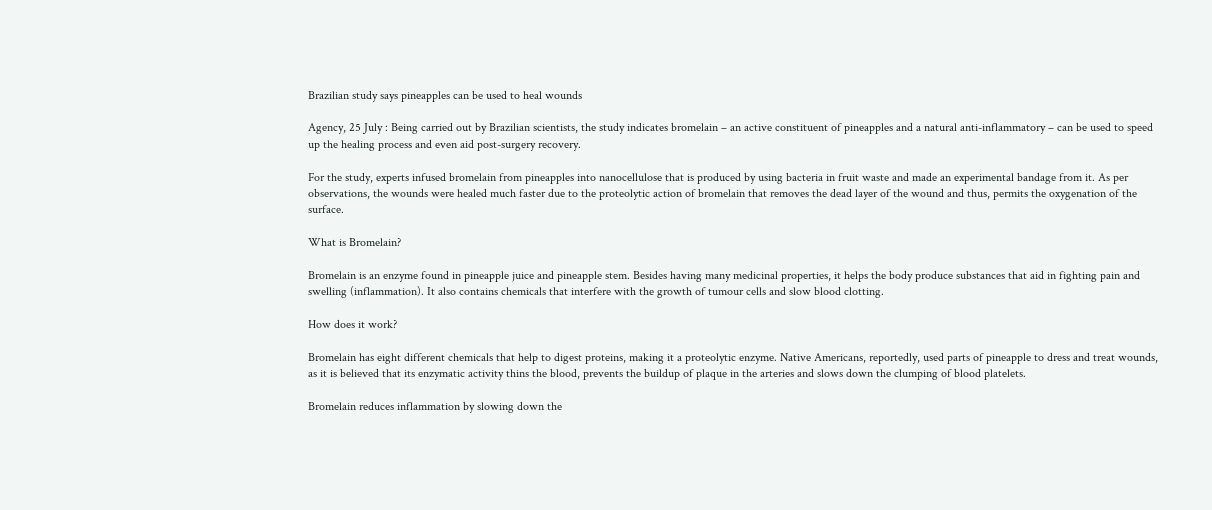Brazilian study says pineapples can be used to heal wounds

Agency, 25 July : Being carried out by Brazilian scientists, the study indicates bromelain – an active constituent of pineapples and a natural anti-inflammatory – can be used to speed up the healing process and even aid post-surgery recovery.

For the study, experts infused bromelain from pineapples into nanocellulose that is produced by using bacteria in fruit waste and made an experimental bandage from it. As per observations, the wounds were healed much faster due to the proteolytic action of bromelain that removes the dead layer of the wound and thus, permits the oxygenation of the surface.

What is Bromelain?

Bromelain is an enzyme found in pineapple juice and pineapple stem. Besides having many medicinal properties, it helps the body produce substances that aid in fighting pain and swelling (inflammation). It also contains chemicals that interfere with the growth of tumour cells and slow blood clotting.

How does it work?

Bromelain has eight different chemicals that help to digest proteins, making it a proteolytic enzyme. Native Americans, reportedly, used parts of pineapple to dress and treat wounds, as it is believed that its enzymatic activity thins the blood, prevents the buildup of plaque in the arteries and slows down the clumping of blood platelets.

Bromelain reduces inflammation by slowing down the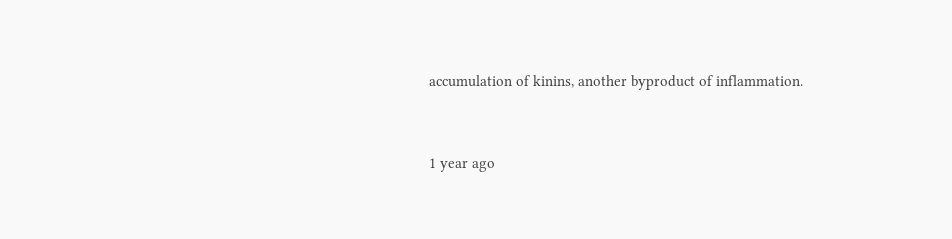accumulation of kinins, another byproduct of inflammation.


1 year ago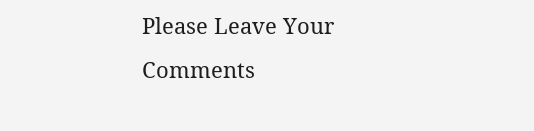Please Leave Your Comments